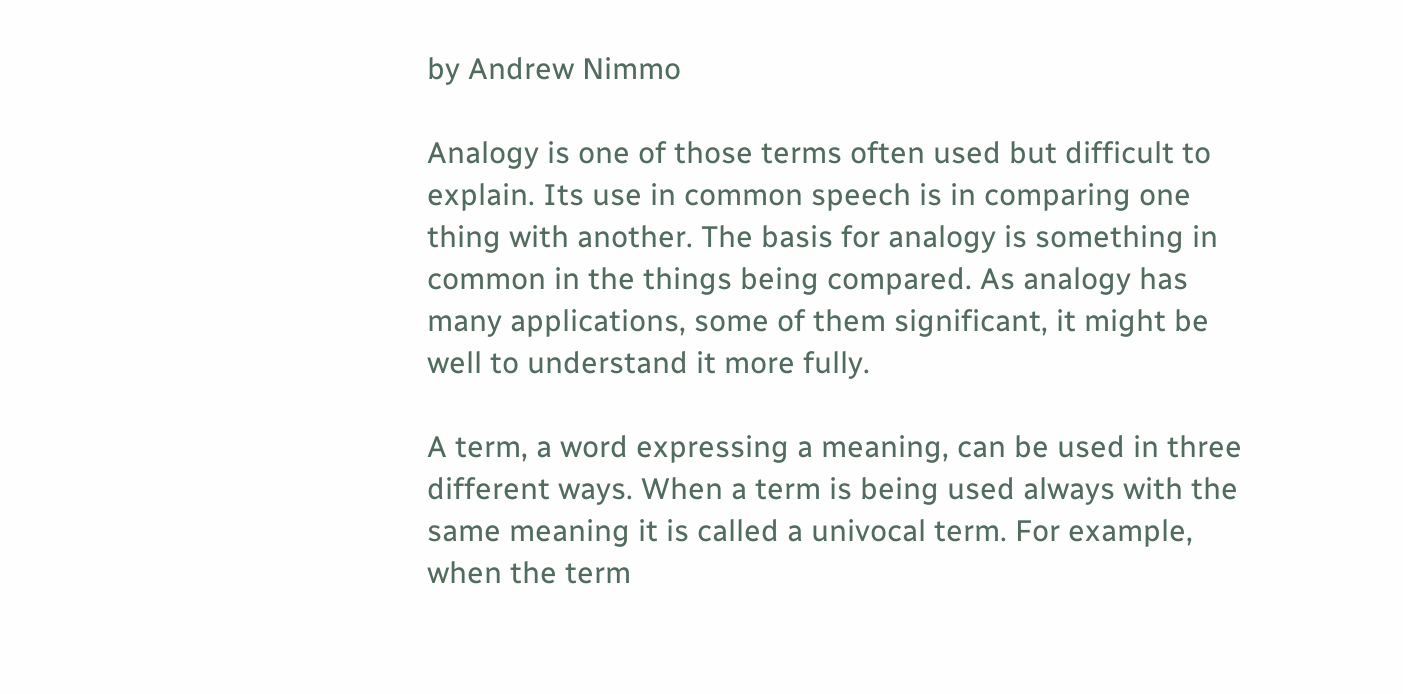by Andrew Nimmo

Analogy is one of those terms often used but difficult to explain. Its use in common speech is in comparing one thing with another. The basis for analogy is something in common in the things being compared. As analogy has many applications, some of them significant, it might be well to understand it more fully.

A term, a word expressing a meaning, can be used in three different ways. When a term is being used always with the same meaning it is called a univocal term. For example, when the term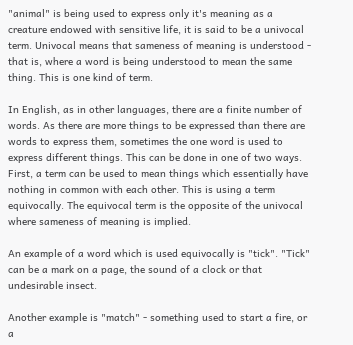"animal" is being used to express only it's meaning as a creature endowed with sensitive life, it is said to be a univocal term. Univocal means that sameness of meaning is understood - that is, where a word is being understood to mean the same thing. This is one kind of term.

In English, as in other languages, there are a finite number of words. As there are more things to be expressed than there are words to express them, sometimes the one word is used to express different things. This can be done in one of two ways. First, a term can be used to mean things which essentially have nothing in common with each other. This is using a term equivocally. The equivocal term is the opposite of the univocal where sameness of meaning is implied.

An example of a word which is used equivocally is "tick". "Tick" can be a mark on a page, the sound of a clock or that undesirable insect.

Another example is "match" - something used to start a fire, or a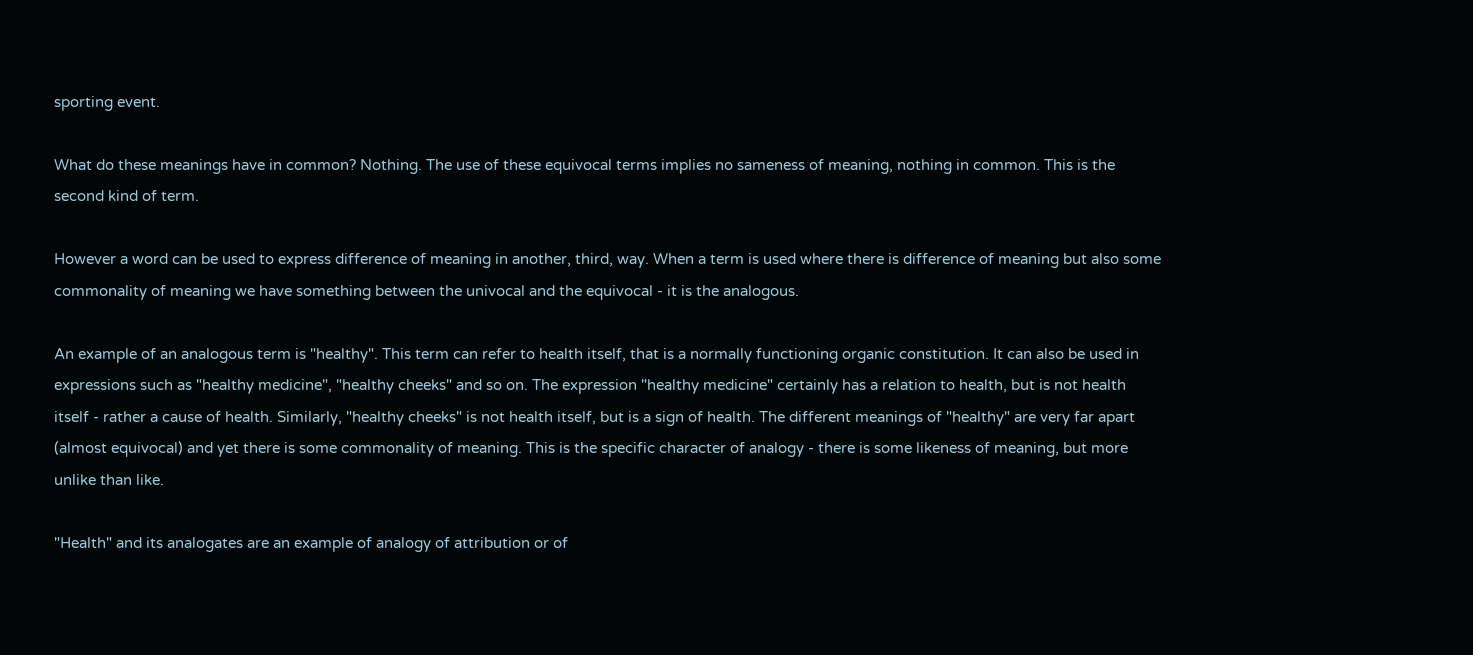sporting event.

What do these meanings have in common? Nothing. The use of these equivocal terms implies no sameness of meaning, nothing in common. This is the second kind of term.

However a word can be used to express difference of meaning in another, third, way. When a term is used where there is difference of meaning but also some commonality of meaning we have something between the univocal and the equivocal - it is the analogous.

An example of an analogous term is "healthy". This term can refer to health itself, that is a normally functioning organic constitution. It can also be used in expressions such as "healthy medicine", "healthy cheeks" and so on. The expression "healthy medicine" certainly has a relation to health, but is not health itself - rather a cause of health. Similarly, "healthy cheeks" is not health itself, but is a sign of health. The different meanings of "healthy" are very far apart (almost equivocal) and yet there is some commonality of meaning. This is the specific character of analogy - there is some likeness of meaning, but more unlike than like.

"Health" and its analogates are an example of analogy of attribution or of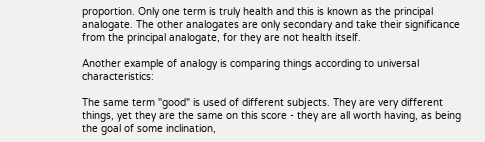proportion. Only one term is truly health and this is known as the principal analogate. The other analogates are only secondary and take their significance from the principal analogate, for they are not health itself.

Another example of analogy is comparing things according to universal characteristics:

The same term "good" is used of different subjects. They are very different things, yet they are the same on this score - they are all worth having, as being the goal of some inclination,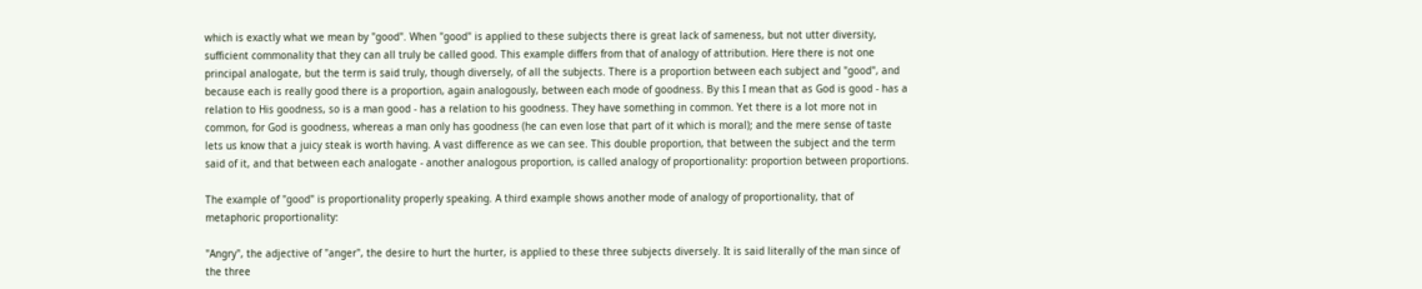which is exactly what we mean by "good". When "good" is applied to these subjects there is great lack of sameness, but not utter diversity, sufficient commonality that they can all truly be called good. This example differs from that of analogy of attribution. Here there is not one principal analogate, but the term is said truly, though diversely, of all the subjects. There is a proportion between each subject and "good", and because each is really good there is a proportion, again analogously, between each mode of goodness. By this I mean that as God is good - has a relation to His goodness, so is a man good - has a relation to his goodness. They have something in common. Yet there is a lot more not in common, for God is goodness, whereas a man only has goodness (he can even lose that part of it which is moral); and the mere sense of taste lets us know that a juicy steak is worth having. A vast difference as we can see. This double proportion, that between the subject and the term said of it, and that between each analogate - another analogous proportion, is called analogy of proportionality: proportion between proportions.

The example of "good" is proportionality properly speaking. A third example shows another mode of analogy of proportionality, that of metaphoric proportionality:

"Angry", the adjective of "anger", the desire to hurt the hurter, is applied to these three subjects diversely. It is said literally of the man since of the three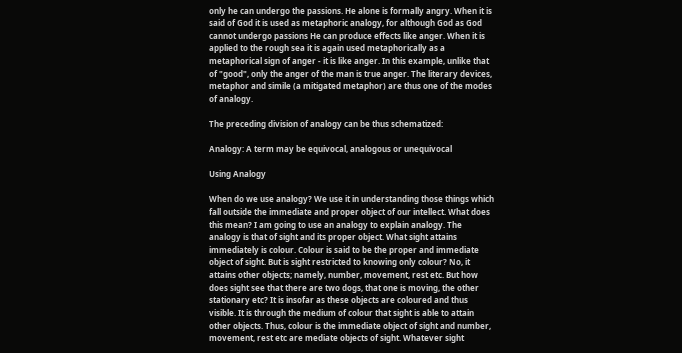only he can undergo the passions. He alone is formally angry. When it is said of God it is used as metaphoric analogy, for although God as God cannot undergo passions He can produce effects like anger. When it is applied to the rough sea it is again used metaphorically as a metaphorical sign of anger - it is like anger. In this example, unlike that of "good", only the anger of the man is true anger. The literary devices, metaphor and simile (a mitigated metaphor) are thus one of the modes of analogy.

The preceding division of analogy can be thus schematized:

Analogy: A term may be equivocal, analogous or unequivocal

Using Analogy

When do we use analogy? We use it in understanding those things which fall outside the immediate and proper object of our intellect. What does this mean? I am going to use an analogy to explain analogy. The analogy is that of sight and its proper object. What sight attains immediately is colour. Colour is said to be the proper and immediate object of sight. But is sight restricted to knowing only colour? No, it attains other objects; namely, number, movement, rest etc. But how does sight see that there are two dogs, that one is moving, the other stationary etc? It is insofar as these objects are coloured and thus visible. It is through the medium of colour that sight is able to attain other objects. Thus, colour is the immediate object of sight and number, movement, rest etc are mediate objects of sight. Whatever sight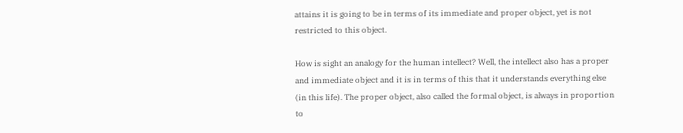attains it is going to be in terms of its immediate and proper object, yet is not restricted to this object.

How is sight an analogy for the human intellect? Well, the intellect also has a proper and immediate object and it is in terms of this that it understands everything else (in this life). The proper object, also called the formal object, is always in proportion to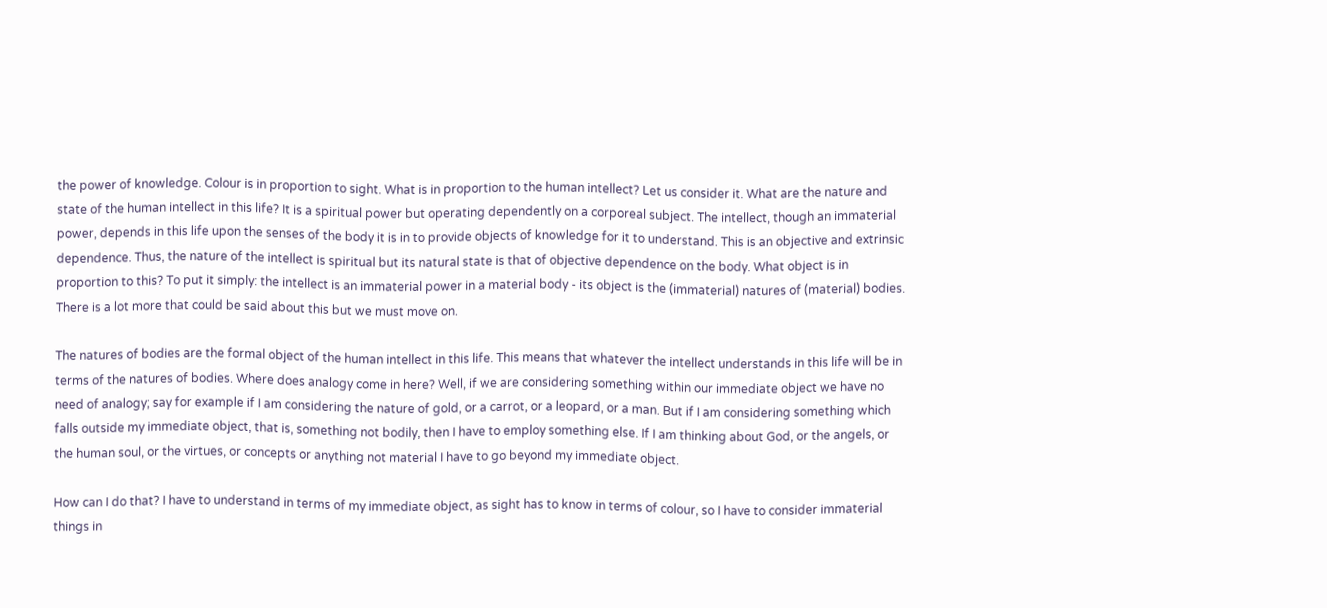the power of knowledge. Colour is in proportion to sight. What is in proportion to the human intellect? Let us consider it. What are the nature and state of the human intellect in this life? It is a spiritual power but operating dependently on a corporeal subject. The intellect, though an immaterial power, depends in this life upon the senses of the body it is in to provide objects of knowledge for it to understand. This is an objective and extrinsic dependence. Thus, the nature of the intellect is spiritual but its natural state is that of objective dependence on the body. What object is in proportion to this? To put it simply: the intellect is an immaterial power in a material body - its object is the (immaterial) natures of (material) bodies. There is a lot more that could be said about this but we must move on.

The natures of bodies are the formal object of the human intellect in this life. This means that whatever the intellect understands in this life will be in terms of the natures of bodies. Where does analogy come in here? Well, if we are considering something within our immediate object we have no need of analogy; say for example if I am considering the nature of gold, or a carrot, or a leopard, or a man. But if I am considering something which falls outside my immediate object, that is, something not bodily, then I have to employ something else. If I am thinking about God, or the angels, or the human soul, or the virtues, or concepts or anything not material I have to go beyond my immediate object.

How can I do that? I have to understand in terms of my immediate object, as sight has to know in terms of colour, so I have to consider immaterial things in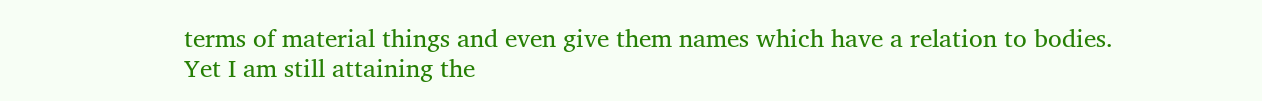terms of material things and even give them names which have a relation to bodies. Yet I am still attaining the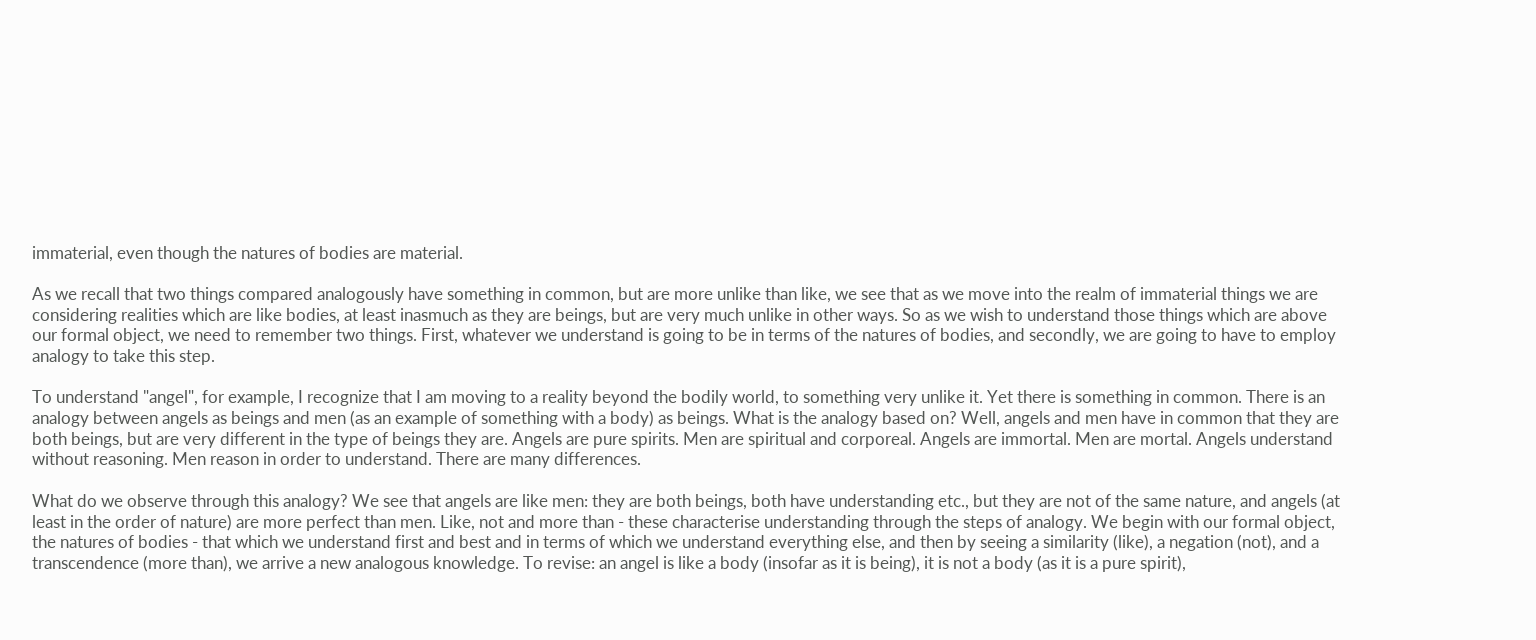immaterial, even though the natures of bodies are material.

As we recall that two things compared analogously have something in common, but are more unlike than like, we see that as we move into the realm of immaterial things we are considering realities which are like bodies, at least inasmuch as they are beings, but are very much unlike in other ways. So as we wish to understand those things which are above our formal object, we need to remember two things. First, whatever we understand is going to be in terms of the natures of bodies, and secondly, we are going to have to employ analogy to take this step.

To understand "angel", for example, I recognize that I am moving to a reality beyond the bodily world, to something very unlike it. Yet there is something in common. There is an analogy between angels as beings and men (as an example of something with a body) as beings. What is the analogy based on? Well, angels and men have in common that they are both beings, but are very different in the type of beings they are. Angels are pure spirits. Men are spiritual and corporeal. Angels are immortal. Men are mortal. Angels understand without reasoning. Men reason in order to understand. There are many differences.

What do we observe through this analogy? We see that angels are like men: they are both beings, both have understanding etc., but they are not of the same nature, and angels (at least in the order of nature) are more perfect than men. Like, not and more than - these characterise understanding through the steps of analogy. We begin with our formal object, the natures of bodies - that which we understand first and best and in terms of which we understand everything else, and then by seeing a similarity (like), a negation (not), and a transcendence (more than), we arrive a new analogous knowledge. To revise: an angel is like a body (insofar as it is being), it is not a body (as it is a pure spirit),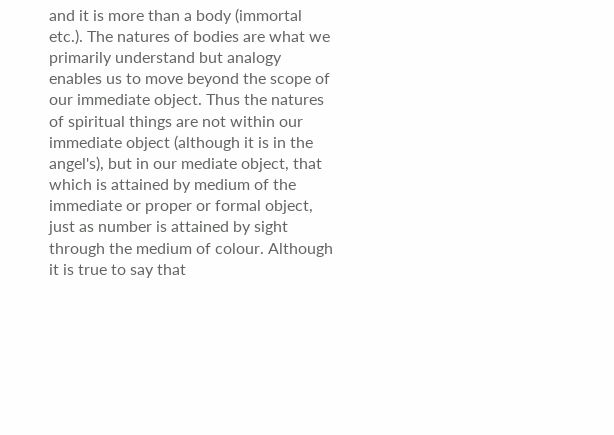and it is more than a body (immortal etc.). The natures of bodies are what we primarily understand but analogy enables us to move beyond the scope of our immediate object. Thus the natures of spiritual things are not within our immediate object (although it is in the angel's), but in our mediate object, that which is attained by medium of the immediate or proper or formal object, just as number is attained by sight through the medium of colour. Although it is true to say that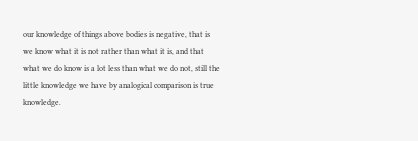our knowledge of things above bodies is negative, that is we know what it is not rather than what it is, and that what we do know is a lot less than what we do not, still the little knowledge we have by analogical comparison is true knowledge.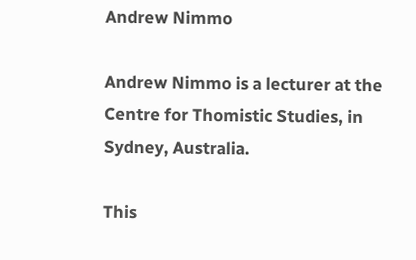Andrew Nimmo

Andrew Nimmo is a lecturer at the Centre for Thomistic Studies, in Sydney, Australia.

This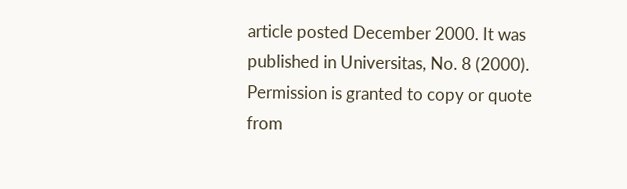article posted December 2000. It was published in Universitas, No. 8 (2000).
Permission is granted to copy or quote from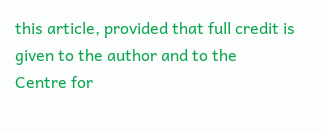this article, provided that full credit is given to the author and to the
Centre for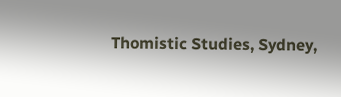Thomistic Studies, Sydney,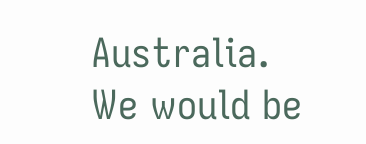Australia.
We would be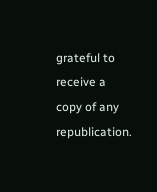grateful to receive a copy of any republication.